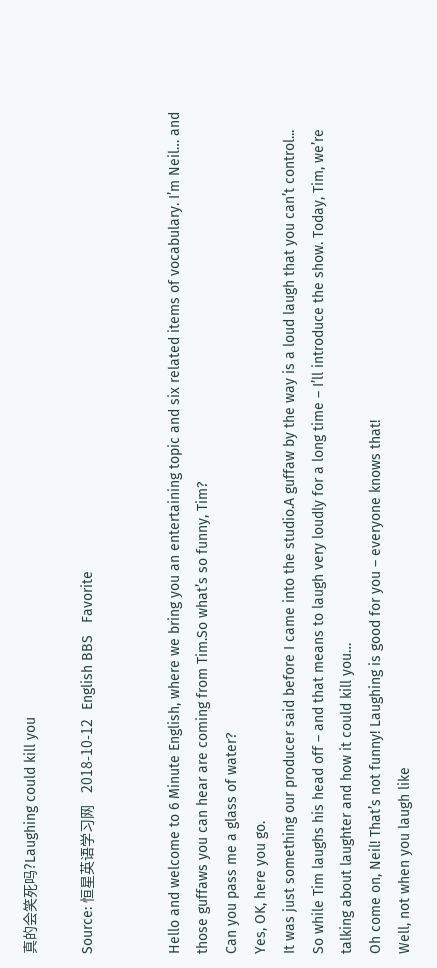真的会笑死吗?Laughing could kill you

Source: 恒星英语学习网    2018-10-12   English BBS   Favorite


Hello and welcome to 6 Minute English, where we bring you an entertaining topic and six related items of vocabulary. I’m Neil… and those guffaws you can hear are coming from Tim.So what’s so funny, Tim?
Can you pass me a glass of water?
Yes, OK, here you go.
It was just something our producer said before I came into the studio.A guffaw by the way is a loud laugh that you can’t control...
So while Tim laughs his head off – and that means to laugh very loudly for a long time – I’ll introduce the show. Today, Tim, we’re talking about laughter and how it could kill you…
Oh come on, Neil! That’s not funny! Laughing is good for you – everyone knows that!
Well, not when you laugh like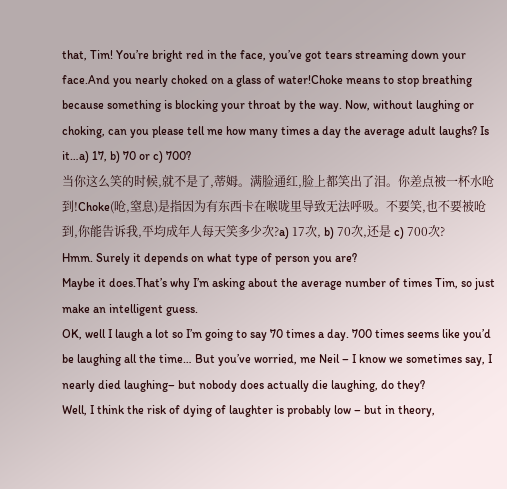that, Tim! You’re bright red in the face, you’ve got tears streaming down your face.And you nearly choked on a glass of water!Choke means to stop breathing because something is blocking your throat by the way. Now, without laughing or choking, can you please tell me how many times a day the average adult laughs? Is it…a) 17, b) 70 or c) 700?
当你这么笑的时候,就不是了,蒂姆。满脸通红,脸上都笑出了泪。你差点被一杯水呛到!Choke(呛,窒息)是指因为有东西卡在喉咙里导致无法呼吸。不要笑,也不要被呛到,你能告诉我,平均成年人每天笑多少次?a) 17次, b) 70次,还是 c) 700次?
Hmm. Surely it depends on what type of person you are?
Maybe it does.That’s why I’m asking about the average number of times Tim, so just make an intelligent guess.
OK, well I laugh a lot so I’m going to say 70 times a day. 700 times seems like you’d be laughing all the time… But you’ve worried, me Neil – I know we sometimes say, I nearly died laughing– but nobody does actually die laughing, do they?
Well, I think the risk of dying of laughter is probably low – but in theory,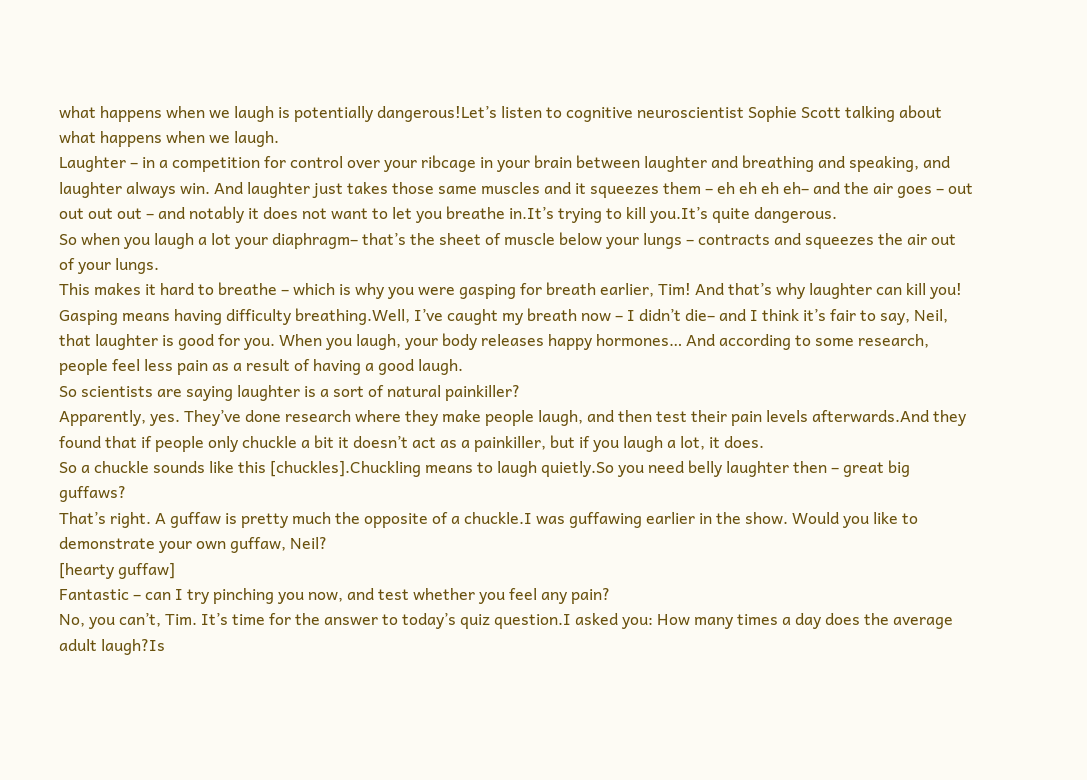what happens when we laugh is potentially dangerous!Let’s listen to cognitive neuroscientist Sophie Scott talking about what happens when we laugh.
Laughter – in a competition for control over your ribcage in your brain between laughter and breathing and speaking, and laughter always win. And laughter just takes those same muscles and it squeezes them – eh eh eh eh– and the air goes – out out out out – and notably it does not want to let you breathe in.It’s trying to kill you.It’s quite dangerous.
So when you laugh a lot your diaphragm– that’s the sheet of muscle below your lungs – contracts and squeezes the air out of your lungs.
This makes it hard to breathe – which is why you were gasping for breath earlier, Tim! And that’s why laughter can kill you!
Gasping means having difficulty breathing.Well, I’ve caught my breath now – I didn’t die– and I think it’s fair to say, Neil, that laughter is good for you. When you laugh, your body releases happy hormones… And according to some research, people feel less pain as a result of having a good laugh.
So scientists are saying laughter is a sort of natural painkiller?
Apparently, yes. They’ve done research where they make people laugh, and then test their pain levels afterwards.And they found that if people only chuckle a bit it doesn’t act as a painkiller, but if you laugh a lot, it does.
So a chuckle sounds like this [chuckles].Chuckling means to laugh quietly.So you need belly laughter then – great big guffaws?
That’s right. A guffaw is pretty much the opposite of a chuckle.I was guffawing earlier in the show. Would you like to demonstrate your own guffaw, Neil?
[hearty guffaw]
Fantastic – can I try pinching you now, and test whether you feel any pain?
No, you can’t, Tim. It’s time for the answer to today’s quiz question.I asked you: How many times a day does the average adult laugh?Is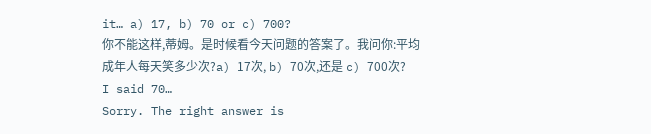it… a) 17, b) 70 or c) 700?
你不能这样,蒂姆。是时候看今天问题的答案了。我问你:平均成年人每天笑多少次?a) 17次, b) 70次,还是 c) 700次?
I said 70…
Sorry. The right answer is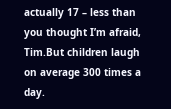actually 17 – less than you thought I’m afraid, Tim.But children laugh on average 300 times a day.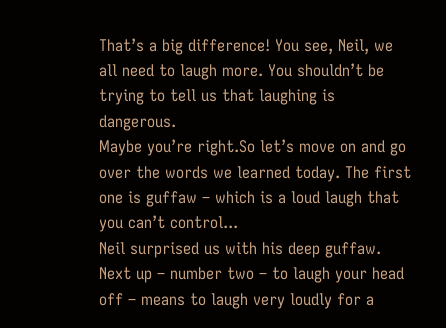That’s a big difference! You see, Neil, we all need to laugh more. You shouldn’t be trying to tell us that laughing is dangerous.
Maybe you’re right.So let’s move on and go over the words we learned today. The first one is guffaw – which is a loud laugh that you can’t control...
Neil surprised us with his deep guffaw.
Next up – number two – to laugh your head off – means to laugh very loudly for a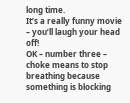long time.
It’s a really funny movie – you’ll laugh your head off!
OK – number three – choke means to stop breathing because something is blocking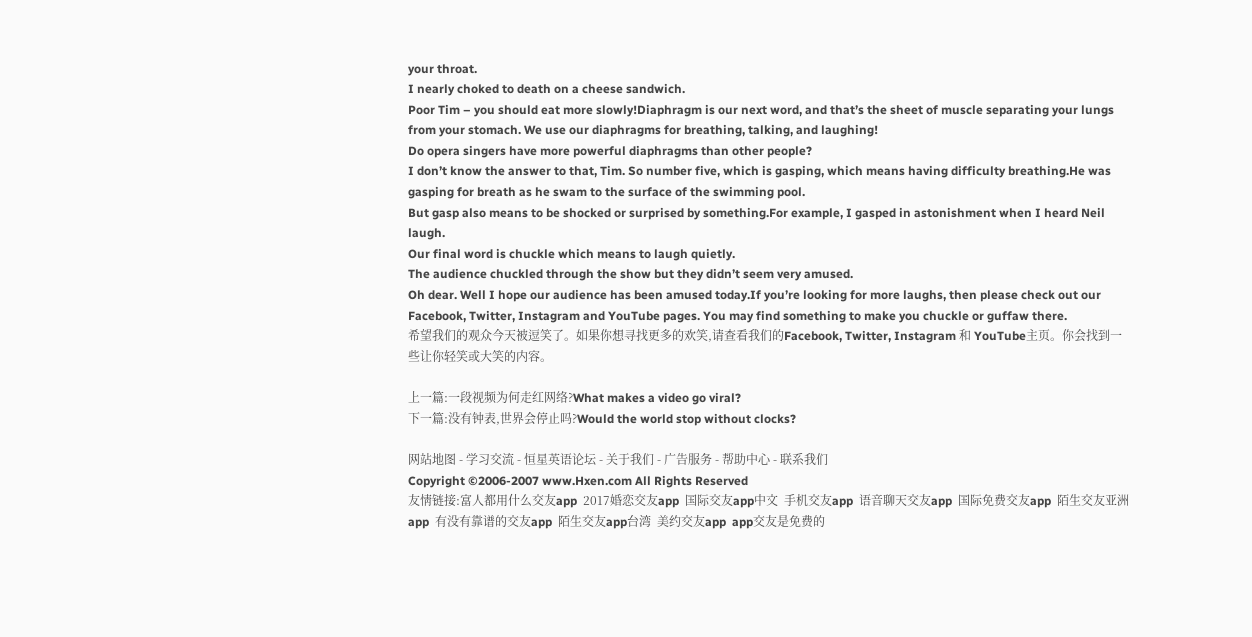your throat.
I nearly choked to death on a cheese sandwich.
Poor Tim – you should eat more slowly!Diaphragm is our next word, and that’s the sheet of muscle separating your lungs from your stomach. We use our diaphragms for breathing, talking, and laughing!
Do opera singers have more powerful diaphragms than other people?
I don’t know the answer to that, Tim. So number five, which is gasping, which means having difficulty breathing.He was gasping for breath as he swam to the surface of the swimming pool.
But gasp also means to be shocked or surprised by something.For example, I gasped in astonishment when I heard Neil laugh.
Our final word is chuckle which means to laugh quietly.
The audience chuckled through the show but they didn’t seem very amused.
Oh dear. Well I hope our audience has been amused today.If you’re looking for more laughs, then please check out our Facebook, Twitter, Instagram and YouTube pages. You may find something to make you chuckle or guffaw there.
希望我们的观众今天被逗笑了。如果你想寻找更多的欢笑,请查看我们的Facebook, Twitter, Instagram 和 YouTube主页。你会找到一些让你轻笑或大笑的内容。

上一篇:一段视频为何走红网络?What makes a video go viral?
下一篇:没有钟表,世界会停止吗?Would the world stop without clocks?

网站地图 - 学习交流 - 恒星英语论坛 - 关于我们 - 广告服务 - 帮助中心 - 联系我们
Copyright ©2006-2007 www.Hxen.com All Rights Reserved
友情链接:富人都用什么交友app  2017婚恋交友app  国际交友app中文  手机交友app  语音聊天交友app  国际免费交友app  陌生交友亚洲app  有没有靠谱的交友app  陌生交友app台湾  美约交友app  app交友是免费的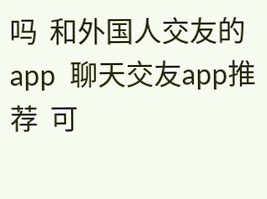吗  和外国人交友的app  聊天交友app推荐  可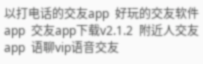以打电话的交友app  好玩的交友软件app  交友app下载v2.1.2  附近人交友app  语聊vip语音交友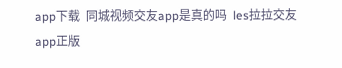app下载  同城视频交友app是真的吗  les拉拉交友app正版